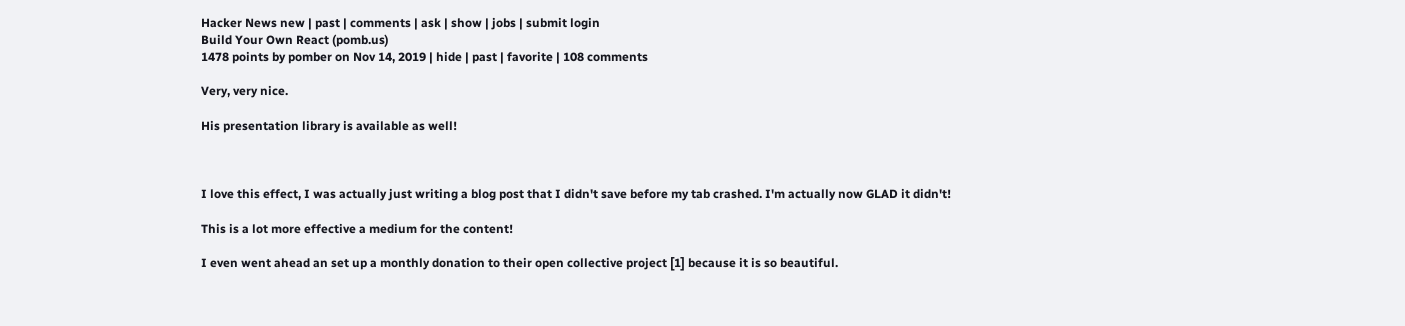Hacker News new | past | comments | ask | show | jobs | submit login
Build Your Own React (pomb.us)
1478 points by pomber on Nov 14, 2019 | hide | past | favorite | 108 comments

Very, very nice.

His presentation library is available as well!



I love this effect, I was actually just writing a blog post that I didn't save before my tab crashed. I'm actually now GLAD it didn't!

This is a lot more effective a medium for the content!

I even went ahead an set up a monthly donation to their open collective project [1] because it is so beautiful.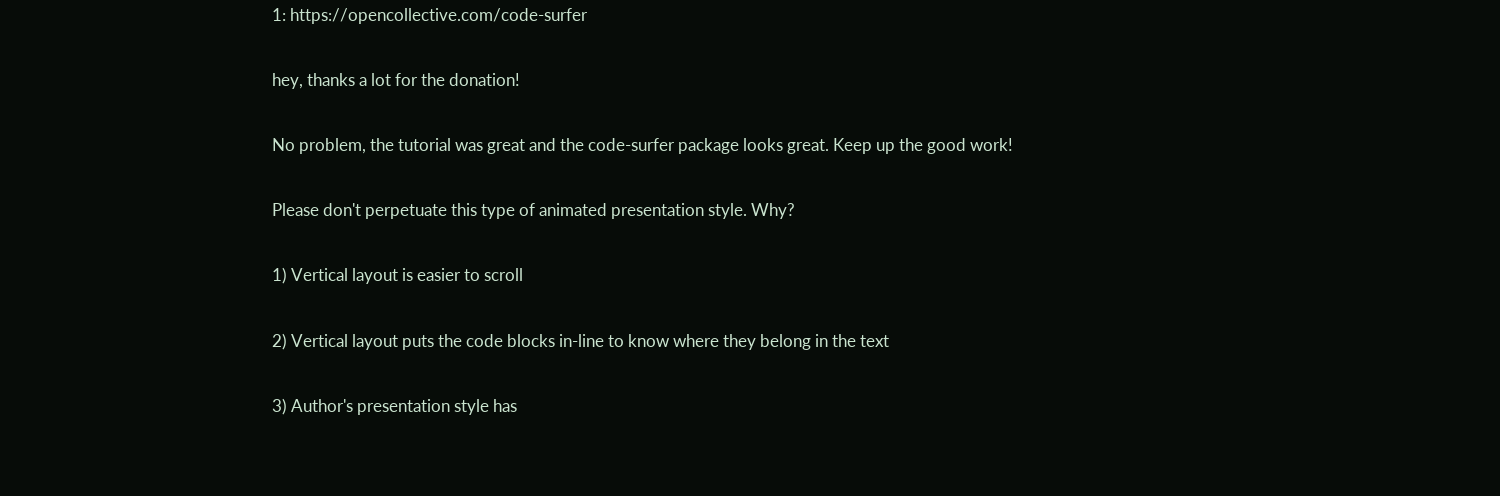1: https://opencollective.com/code-surfer

hey, thanks a lot for the donation!

No problem, the tutorial was great and the code-surfer package looks great. Keep up the good work!

Please don't perpetuate this type of animated presentation style. Why?

1) Vertical layout is easier to scroll

2) Vertical layout puts the code blocks in-line to know where they belong in the text

3) Author's presentation style has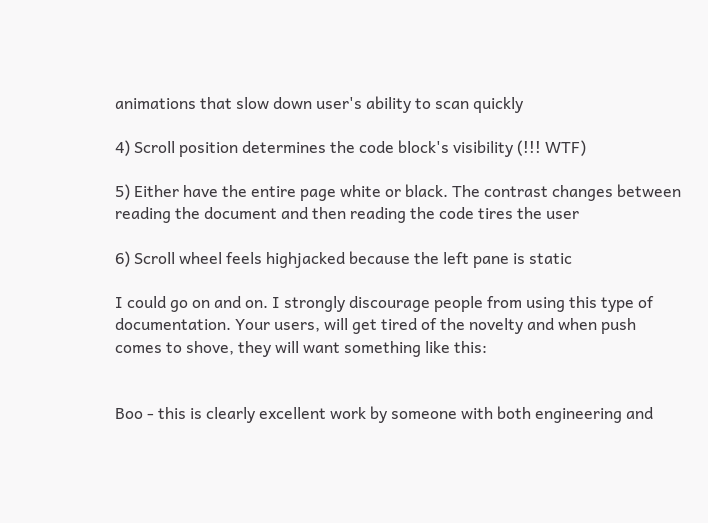animations that slow down user's ability to scan quickly

4) Scroll position determines the code block's visibility (!!! WTF)

5) Either have the entire page white or black. The contrast changes between reading the document and then reading the code tires the user

6) Scroll wheel feels highjacked because the left pane is static

I could go on and on. I strongly discourage people from using this type of documentation. Your users, will get tired of the novelty and when push comes to shove, they will want something like this:


Boo - this is clearly excellent work by someone with both engineering and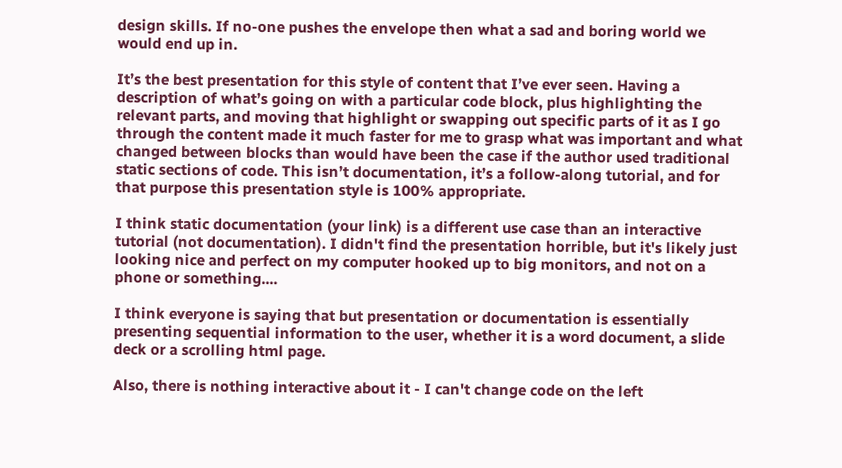design skills. If no-one pushes the envelope then what a sad and boring world we would end up in.

It’s the best presentation for this style of content that I’ve ever seen. Having a description of what’s going on with a particular code block, plus highlighting the relevant parts, and moving that highlight or swapping out specific parts of it as I go through the content made it much faster for me to grasp what was important and what changed between blocks than would have been the case if the author used traditional static sections of code. This isn’t documentation, it’s a follow-along tutorial, and for that purpose this presentation style is 100% appropriate.

I think static documentation (your link) is a different use case than an interactive tutorial (not documentation). I didn't find the presentation horrible, but it's likely just looking nice and perfect on my computer hooked up to big monitors, and not on a phone or something....

I think everyone is saying that but presentation or documentation is essentially presenting sequential information to the user, whether it is a word document, a slide deck or a scrolling html page.

Also, there is nothing interactive about it - I can't change code on the left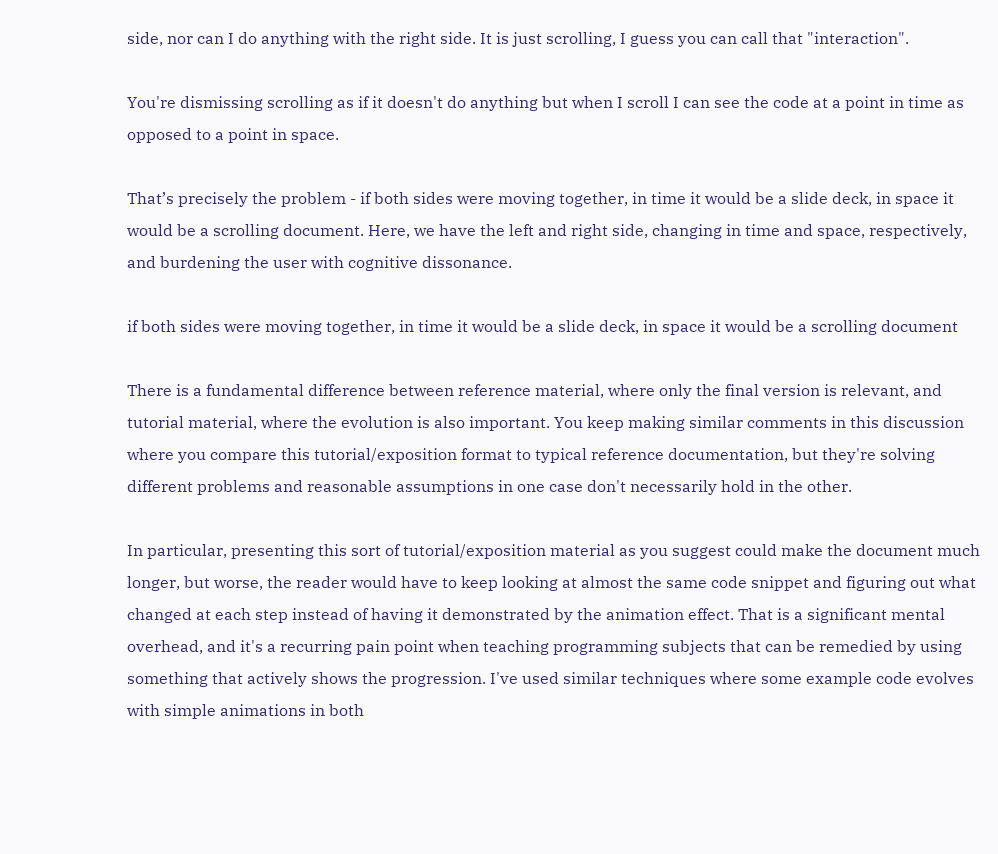side, nor can I do anything with the right side. It is just scrolling, I guess you can call that "interaction".

You're dismissing scrolling as if it doesn't do anything but when I scroll I can see the code at a point in time as opposed to a point in space.

That’s precisely the problem - if both sides were moving together, in time it would be a slide deck, in space it would be a scrolling document. Here, we have the left and right side, changing in time and space, respectively, and burdening the user with cognitive dissonance.

if both sides were moving together, in time it would be a slide deck, in space it would be a scrolling document

There is a fundamental difference between reference material, where only the final version is relevant, and tutorial material, where the evolution is also important. You keep making similar comments in this discussion where you compare this tutorial/exposition format to typical reference documentation, but they're solving different problems and reasonable assumptions in one case don't necessarily hold in the other.

In particular, presenting this sort of tutorial/exposition material as you suggest could make the document much longer, but worse, the reader would have to keep looking at almost the same code snippet and figuring out what changed at each step instead of having it demonstrated by the animation effect. That is a significant mental overhead, and it's a recurring pain point when teaching programming subjects that can be remedied by using something that actively shows the progression. I've used similar techniques where some example code evolves with simple animations in both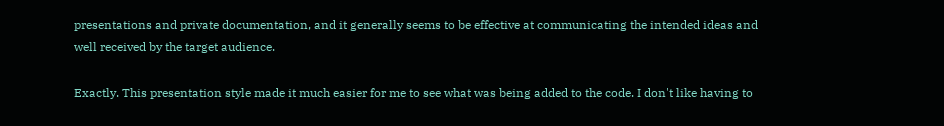presentations and private documentation, and it generally seems to be effective at communicating the intended ideas and well received by the target audience.

Exactly. This presentation style made it much easier for me to see what was being added to the code. I don't like having to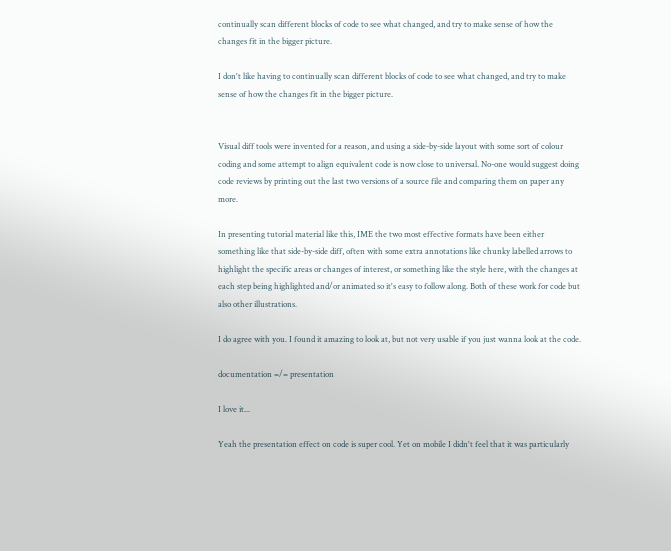continually scan different blocks of code to see what changed, and try to make sense of how the changes fit in the bigger picture.

I don't like having to continually scan different blocks of code to see what changed, and try to make sense of how the changes fit in the bigger picture.


Visual diff tools were invented for a reason, and using a side-by-side layout with some sort of colour coding and some attempt to align equivalent code is now close to universal. No-one would suggest doing code reviews by printing out the last two versions of a source file and comparing them on paper any more.

In presenting tutorial material like this, IME the two most effective formats have been either something like that side-by-side diff, often with some extra annotations like chunky labelled arrows to highlight the specific areas or changes of interest, or something like the style here, with the changes at each step being highlighted and/or animated so it's easy to follow along. Both of these work for code but also other illustrations.

I do agree with you. I found it amazing to look at, but not very usable if you just wanna look at the code.

documentation =/= presentation

I love it...

Yeah the presentation effect on code is super cool. Yet on mobile I didn't feel that it was particularly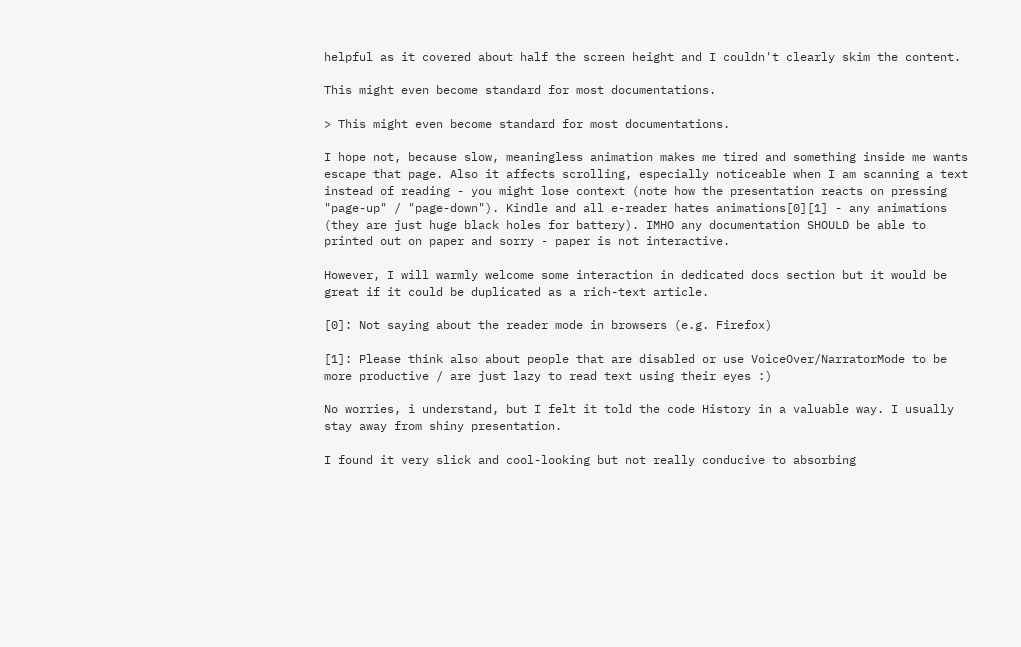helpful as it covered about half the screen height and I couldn't clearly skim the content.

This might even become standard for most documentations.

> This might even become standard for most documentations.

I hope not, because slow, meaningless animation makes me tired and something inside me wants escape that page. Also it affects scrolling, especially noticeable when I am scanning a text instead of reading - you might lose context (note how the presentation reacts on pressing "page-up" / "page-down"). Kindle and all e-reader hates animations[0][1] - any animations (they are just huge black holes for battery). IMHO any documentation SHOULD be able to printed out on paper and sorry - paper is not interactive.

However, I will warmly welcome some interaction in dedicated docs section but it would be great if it could be duplicated as a rich-text article.

[0]: Not saying about the reader mode in browsers (e.g. Firefox)

[1]: Please think also about people that are disabled or use VoiceOver/NarratorMode to be more productive / are just lazy to read text using their eyes :)

No worries, i understand, but I felt it told the code History in a valuable way. I usually stay away from shiny presentation.

I found it very slick and cool-looking but not really conducive to absorbing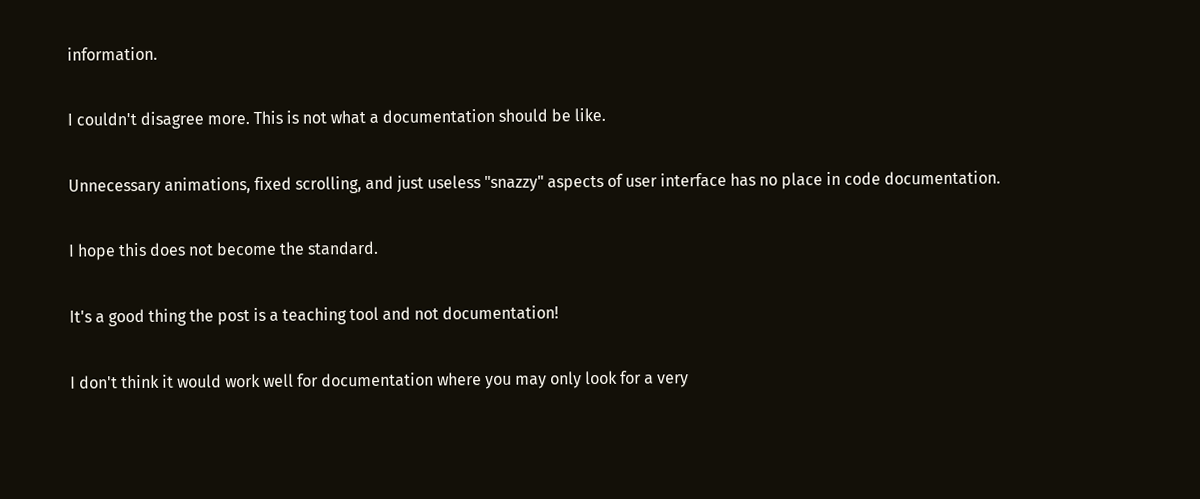information.

I couldn't disagree more. This is not what a documentation should be like.

Unnecessary animations, fixed scrolling, and just useless "snazzy" aspects of user interface has no place in code documentation.

I hope this does not become the standard.

It's a good thing the post is a teaching tool and not documentation!

I don't think it would work well for documentation where you may only look for a very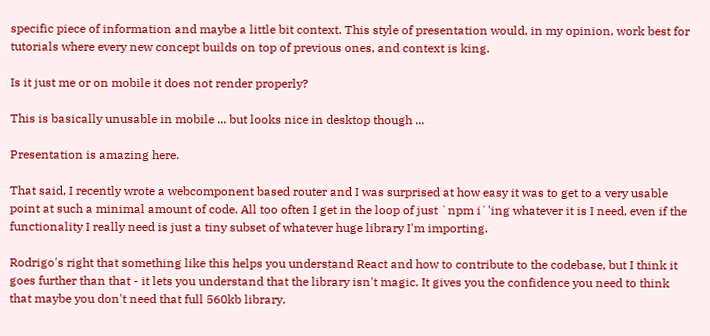specific piece of information and maybe a little bit context. This style of presentation would, in my opinion, work best for tutorials where every new concept builds on top of previous ones, and context is king.

Is it just me or on mobile it does not render properly?

This is basically unusable in mobile ... but looks nice in desktop though ...

Presentation is amazing here.

That said, I recently wrote a webcomponent based router and I was surprised at how easy it was to get to a very usable point at such a minimal amount of code. All too often I get in the loop of just `npm i`'ing whatever it is I need, even if the functionality I really need is just a tiny subset of whatever huge library I'm importing.

Rodrigo's right that something like this helps you understand React and how to contribute to the codebase, but I think it goes further than that - it lets you understand that the library isn't magic. It gives you the confidence you need to think that maybe you don't need that full 560kb library.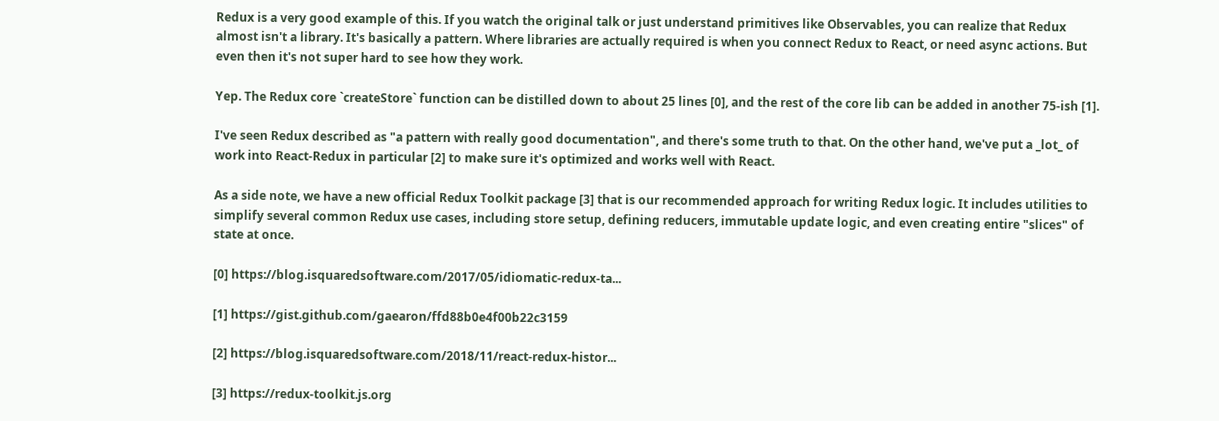Redux is a very good example of this. If you watch the original talk or just understand primitives like Observables, you can realize that Redux almost isn't a library. It's basically a pattern. Where libraries are actually required is when you connect Redux to React, or need async actions. But even then it's not super hard to see how they work.

Yep. The Redux core `createStore` function can be distilled down to about 25 lines [0], and the rest of the core lib can be added in another 75-ish [1].

I've seen Redux described as "a pattern with really good documentation", and there's some truth to that. On the other hand, we've put a _lot_ of work into React-Redux in particular [2] to make sure it's optimized and works well with React.

As a side note, we have a new official Redux Toolkit package [3] that is our recommended approach for writing Redux logic. It includes utilities to simplify several common Redux use cases, including store setup, defining reducers, immutable update logic, and even creating entire "slices" of state at once.

[0] https://blog.isquaredsoftware.com/2017/05/idiomatic-redux-ta...

[1] https://gist.github.com/gaearon/ffd88b0e4f00b22c3159

[2] https://blog.isquaredsoftware.com/2018/11/react-redux-histor...

[3] https://redux-toolkit.js.org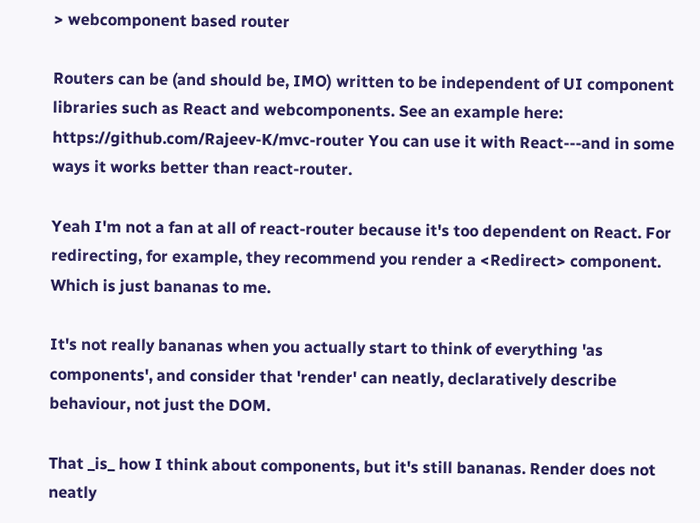> webcomponent based router

Routers can be (and should be, IMO) written to be independent of UI component libraries such as React and webcomponents. See an example here: https://github.com/Rajeev-K/mvc-router You can use it with React---and in some ways it works better than react-router.

Yeah I'm not a fan at all of react-router because it's too dependent on React. For redirecting, for example, they recommend you render a <Redirect> component. Which is just bananas to me.

It's not really bananas when you actually start to think of everything 'as components', and consider that 'render' can neatly, declaratively describe behaviour, not just the DOM.

That _is_ how I think about components, but it's still bananas. Render does not neatly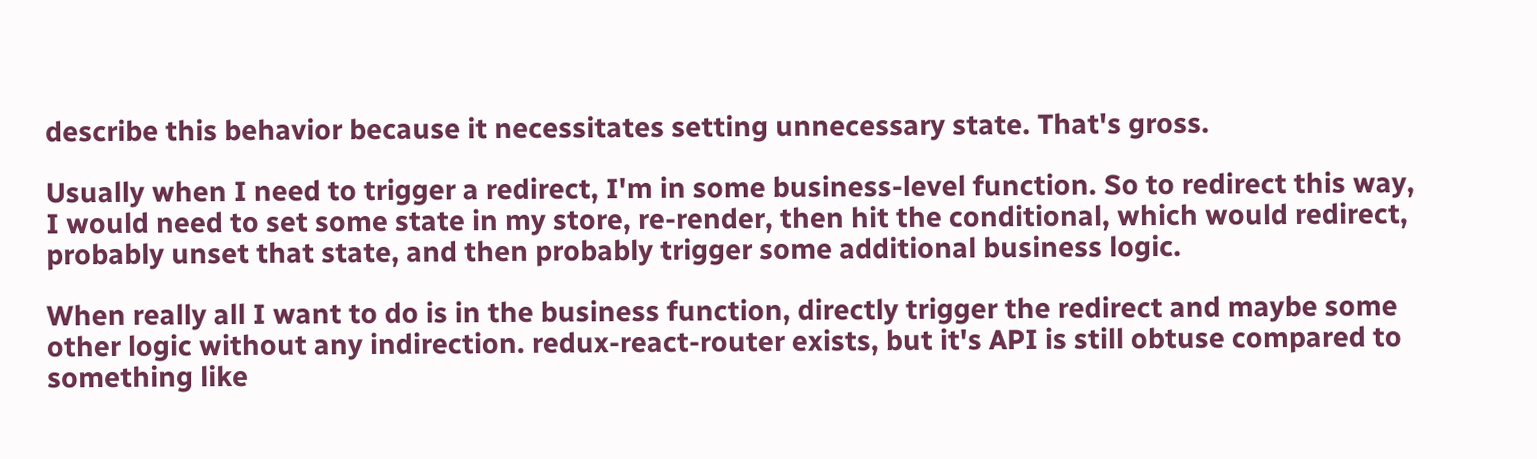describe this behavior because it necessitates setting unnecessary state. That's gross.

Usually when I need to trigger a redirect, I'm in some business-level function. So to redirect this way, I would need to set some state in my store, re-render, then hit the conditional, which would redirect, probably unset that state, and then probably trigger some additional business logic.

When really all I want to do is in the business function, directly trigger the redirect and maybe some other logic without any indirection. redux-react-router exists, but it's API is still obtuse compared to something like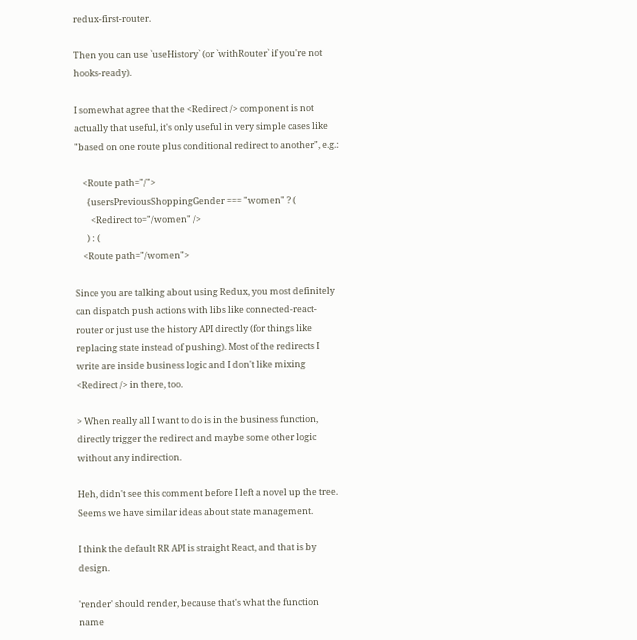redux-first-router.

Then you can use `useHistory` (or `withRouter` if you're not hooks-ready).

I somewhat agree that the <Redirect /> component is not actually that useful, it's only useful in very simple cases like "based on one route plus conditional redirect to another", e.g.:

    <Route path="/">
      {usersPreviousShoppingGender === "women" ? (
        <Redirect to="/women" />
      ) : (
    <Route path="/women">

Since you are talking about using Redux, you most definitely can dispatch push actions with libs like connected-react-router or just use the history API directly (for things like replacing state instead of pushing). Most of the redirects I write are inside business logic and I don't like mixing <Redirect /> in there, too.

> When really all I want to do is in the business function, directly trigger the redirect and maybe some other logic without any indirection.

Heh, didn't see this comment before I left a novel up the tree. Seems we have similar ideas about state management.

I think the default RR API is straight React, and that is by design.

'render' should render, because that's what the function name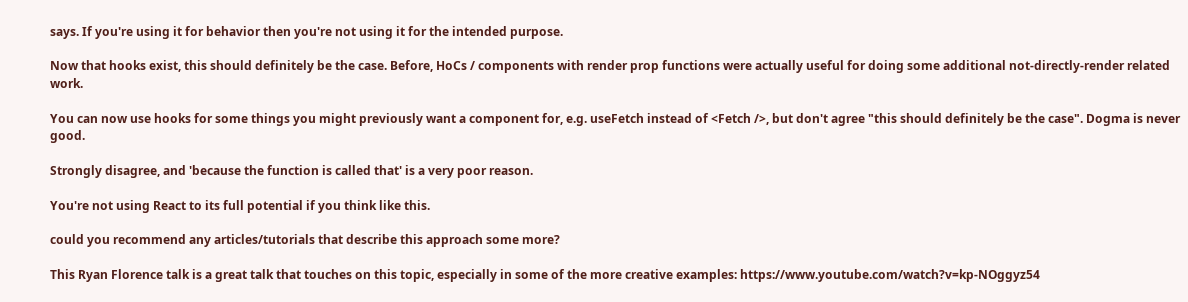says. If you're using it for behavior then you're not using it for the intended purpose.

Now that hooks exist, this should definitely be the case. Before, HoCs / components with render prop functions were actually useful for doing some additional not-directly-render related work.

You can now use hooks for some things you might previously want a component for, e.g. useFetch instead of <Fetch />, but don't agree "this should definitely be the case". Dogma is never good.

Strongly disagree, and 'because the function is called that' is a very poor reason.

You're not using React to its full potential if you think like this.

could you recommend any articles/tutorials that describe this approach some more?

This Ryan Florence talk is a great talk that touches on this topic, especially in some of the more creative examples: https://www.youtube.com/watch?v=kp-NOggyz54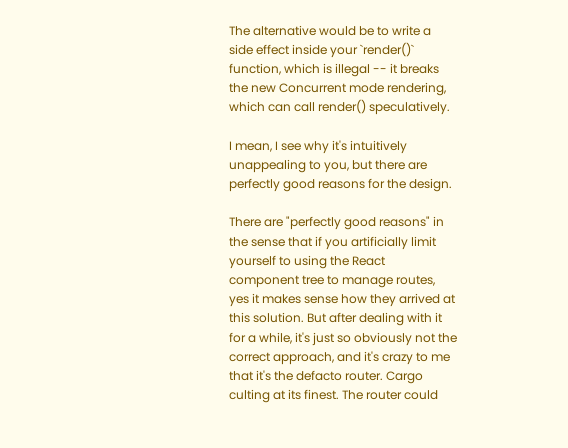The alternative would be to write a side effect inside your `render()` function, which is illegal -- it breaks the new Concurrent mode rendering, which can call render() speculatively.

I mean, I see why it's intuitively unappealing to you, but there are perfectly good reasons for the design.

There are "perfectly good reasons" in the sense that if you artificially limit yourself to using the React component tree to manage routes, yes it makes sense how they arrived at this solution. But after dealing with it for a while, it's just so obviously not the correct approach, and it's crazy to me that it's the defacto router. Cargo culting at its finest. The router could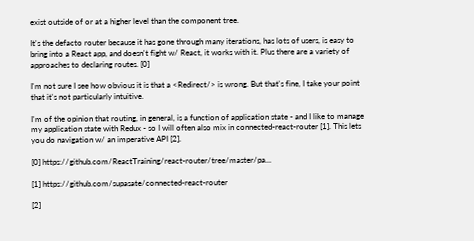exist outside of or at a higher level than the component tree.

It's the defacto router because it has gone through many iterations, has lots of users, is easy to bring into a React app, and doesn't fight w/ React, it works with it. Plus there are a variety of approaches to declaring routes. [0]

I'm not sure I see how obvious it is that a <Redirect/> is wrong. But that's fine, I take your point that it's not particularly intuitive.

I'm of the opinion that routing, in general, is a function of application state - and I like to manage my application state with Redux - so I will often also mix in connected-react-router [1]. This lets you do navigation w/ an imperative API [2].

[0] https://github.com/ReactTraining/react-router/tree/master/pa...

[1] https://github.com/supasate/connected-react-router

[2]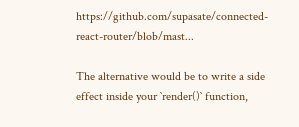https://github.com/supasate/connected-react-router/blob/mast...

The alternative would be to write a side effect inside your `render()` function,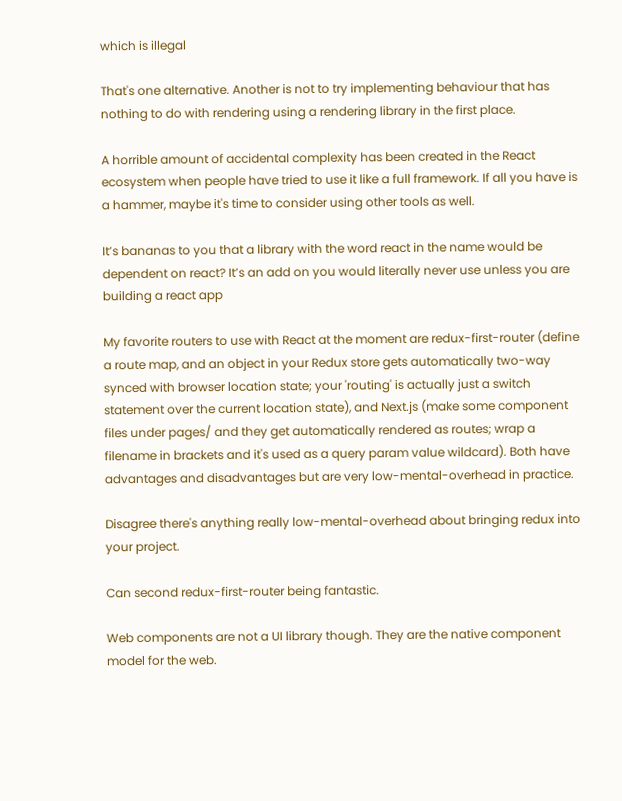which is illegal

That's one alternative. Another is not to try implementing behaviour that has nothing to do with rendering using a rendering library in the first place.

A horrible amount of accidental complexity has been created in the React ecosystem when people have tried to use it like a full framework. If all you have is a hammer, maybe it's time to consider using other tools as well.

It’s bananas to you that a library with the word react in the name would be dependent on react? It’s an add on you would literally never use unless you are building a react app

My favorite routers to use with React at the moment are redux-first-router (define a route map, and an object in your Redux store gets automatically two-way synced with browser location state; your 'routing' is actually just a switch statement over the current location state), and Next.js (make some component files under pages/ and they get automatically rendered as routes; wrap a filename in brackets and it's used as a query param value wildcard). Both have advantages and disadvantages but are very low-mental-overhead in practice.

Disagree there's anything really low-mental-overhead about bringing redux into your project.

Can second redux-first-router being fantastic.

Web components are not a UI library though. They are the native component model for the web.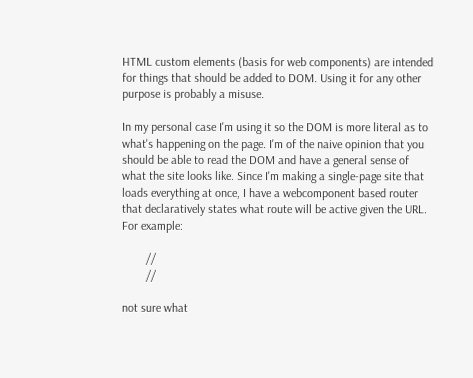HTML custom elements (basis for web components) are intended for things that should be added to DOM. Using it for any other purpose is probably a misuse.

In my personal case I'm using it so the DOM is more literal as to what's happening on the page. I'm of the naive opinion that you should be able to read the DOM and have a general sense of what the site looks like. Since I'm making a single-page site that loads everything at once, I have a webcomponent based router that declaratively states what route will be active given the URL. For example:

        //
        //

not sure what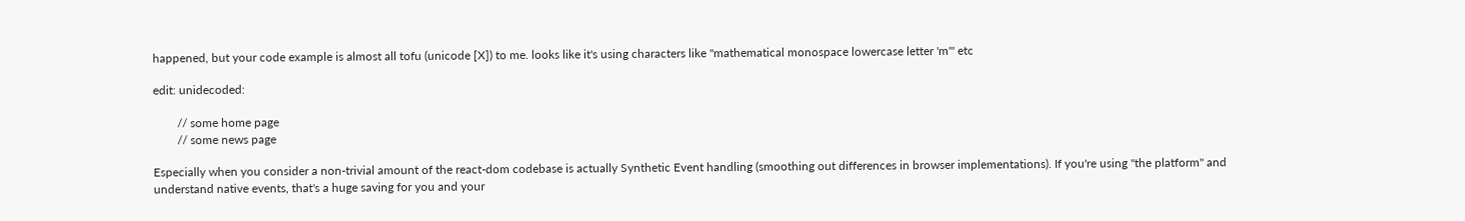happened, but your code example is almost all tofu (unicode [X]) to me. looks like it's using characters like "mathematical monospace lowercase letter 'm'" etc

edit: unidecoded:

        // some home page
        // some news page

Especially when you consider a non-trivial amount of the react-dom codebase is actually Synthetic Event handling (smoothing out differences in browser implementations). If you're using "the platform" and understand native events, that's a huge saving for you and your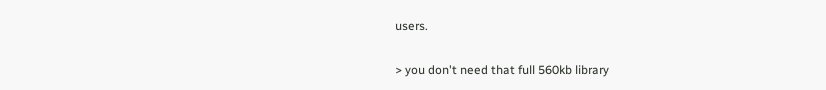users.

> you don't need that full 560kb library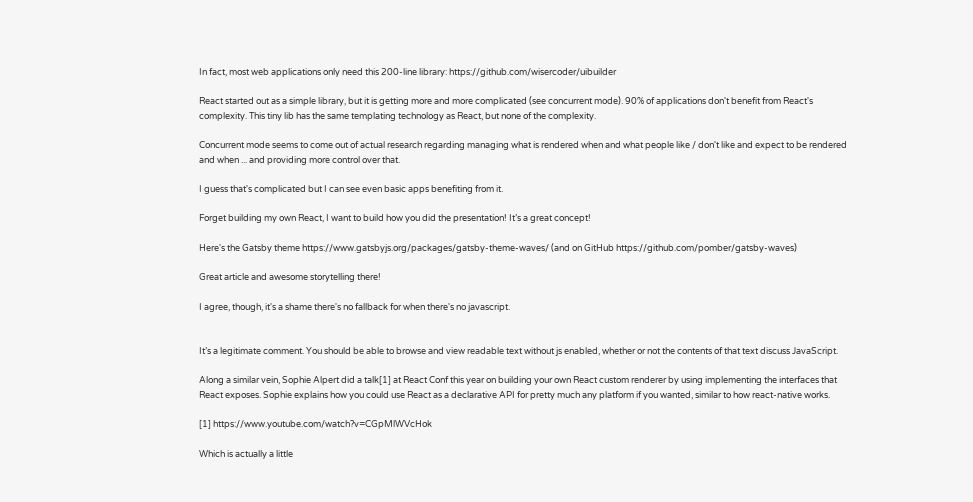In fact, most web applications only need this 200-line library: https://github.com/wisercoder/uibuilder

React started out as a simple library, but it is getting more and more complicated (see concurrent mode). 90% of applications don't benefit from React's complexity. This tiny lib has the same templating technology as React, but none of the complexity.

Concurrent mode seems to come out of actual research regarding managing what is rendered when and what people like / don't like and expect to be rendered and when ... and providing more control over that.

I guess that's complicated but I can see even basic apps benefiting from it.

Forget building my own React, I want to build how you did the presentation! It’s a great concept!

Here's the Gatsby theme https://www.gatsbyjs.org/packages/gatsby-theme-waves/ (and on GitHub https://github.com/pomber/gatsby-waves)

Great article and awesome storytelling there!

I agree, though, it's a shame there's no fallback for when there's no javascript.


It’s a legitimate comment. You should be able to browse and view readable text without js enabled, whether or not the contents of that text discuss JavaScript.

Along a similar vein, Sophie Alpert did a talk[1] at React Conf this year on building your own React custom renderer by using implementing the interfaces that React exposes. Sophie explains how you could use React as a declarative API for pretty much any platform if you wanted, similar to how react-native works.

[1] https://www.youtube.com/watch?v=CGpMlWVcHok

Which is actually a little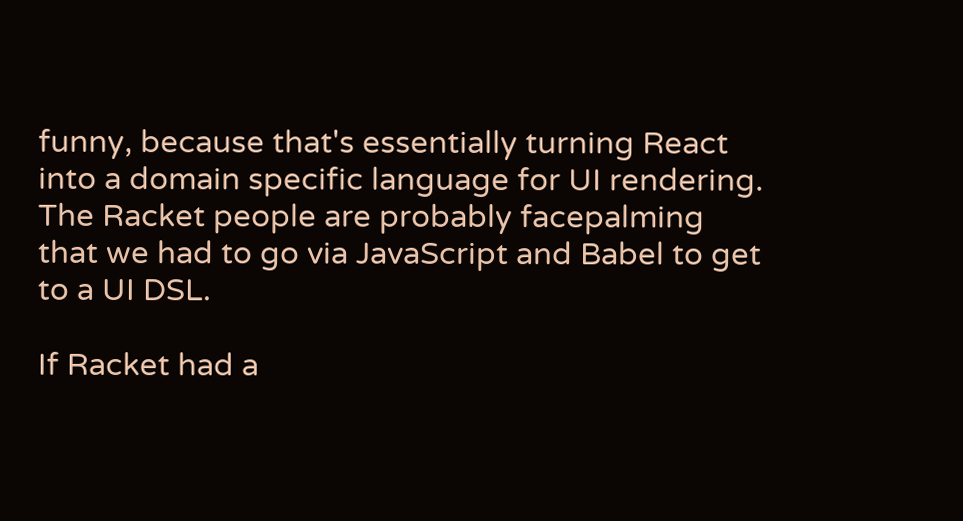funny, because that's essentially turning React into a domain specific language for UI rendering. The Racket people are probably facepalming that we had to go via JavaScript and Babel to get to a UI DSL.

If Racket had a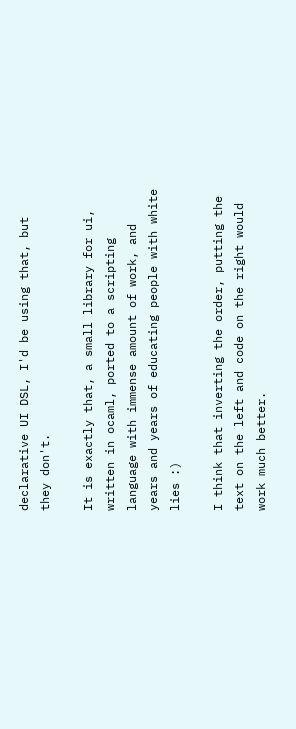declarative UI DSL, I'd be using that, but they don't.

It is exactly that, a small library for ui, written in ocaml, ported to a scripting language with immense amount of work, and years and years of educating people with white lies :)

I think that inverting the order, putting the text on the left and code on the right would work much better.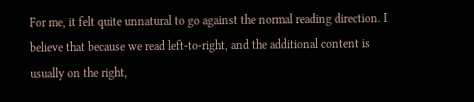For me, it felt quite unnatural to go against the normal reading direction. I believe that because we read left-to-right, and the additional content is usually on the right,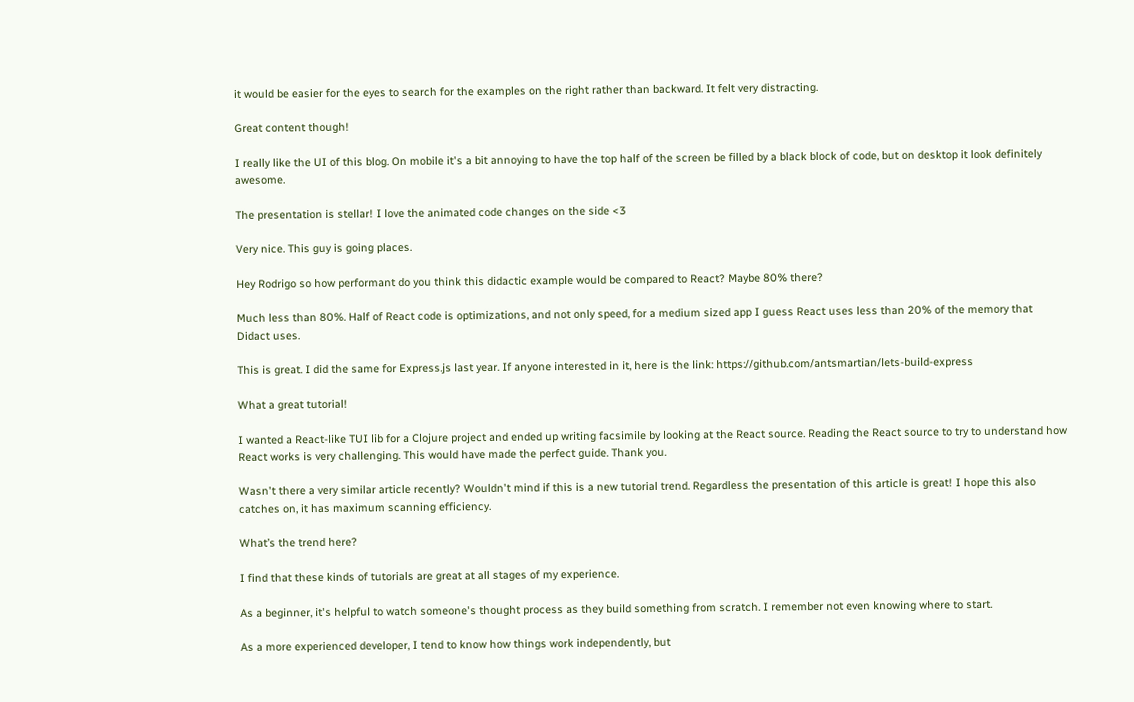it would be easier for the eyes to search for the examples on the right rather than backward. It felt very distracting.

Great content though!

I really like the UI of this blog. On mobile it's a bit annoying to have the top half of the screen be filled by a black block of code, but on desktop it look definitely awesome.

The presentation is stellar! I love the animated code changes on the side <3

Very nice. This guy is going places.

Hey Rodrigo so how performant do you think this didactic example would be compared to React? Maybe 80% there?

Much less than 80%. Half of React code is optimizations, and not only speed, for a medium sized app I guess React uses less than 20% of the memory that Didact uses.

This is great. I did the same for Express.js last year. If anyone interested in it, here is the link: https://github.com/antsmartian/lets-build-express

What a great tutorial!

I wanted a React-like TUI lib for a Clojure project and ended up writing facsimile by looking at the React source. Reading the React source to try to understand how React works is very challenging. This would have made the perfect guide. Thank you.

Wasn't there a very similar article recently? Wouldn't mind if this is a new tutorial trend. Regardless the presentation of this article is great! I hope this also catches on, it has maximum scanning efficiency.

What’s the trend here?

I find that these kinds of tutorials are great at all stages of my experience.

As a beginner, it's helpful to watch someone's thought process as they build something from scratch. I remember not even knowing where to start.

As a more experienced developer, I tend to know how things work independently, but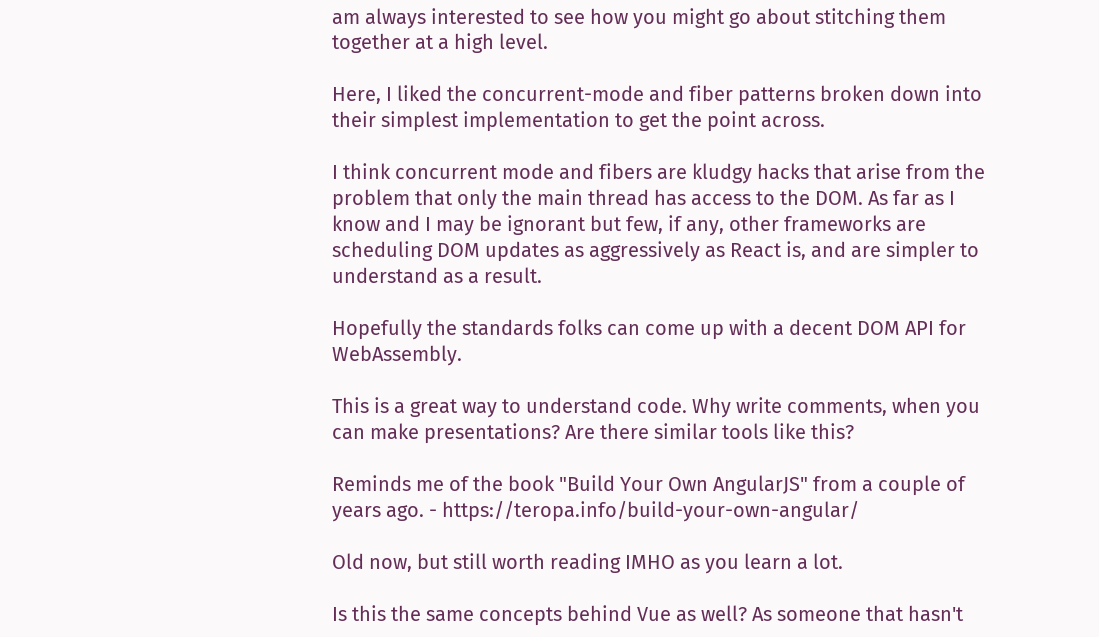am always interested to see how you might go about stitching them together at a high level.

Here, I liked the concurrent-mode and fiber patterns broken down into their simplest implementation to get the point across.

I think concurrent mode and fibers are kludgy hacks that arise from the problem that only the main thread has access to the DOM. As far as I know and I may be ignorant but few, if any, other frameworks are scheduling DOM updates as aggressively as React is, and are simpler to understand as a result.

Hopefully the standards folks can come up with a decent DOM API for WebAssembly.

This is a great way to understand code. Why write comments, when you can make presentations? Are there similar tools like this?

Reminds me of the book "Build Your Own AngularJS" from a couple of years ago. - https://teropa.info/build-your-own-angular/

Old now, but still worth reading IMHO as you learn a lot.

Is this the same concepts behind Vue as well? As someone that hasn't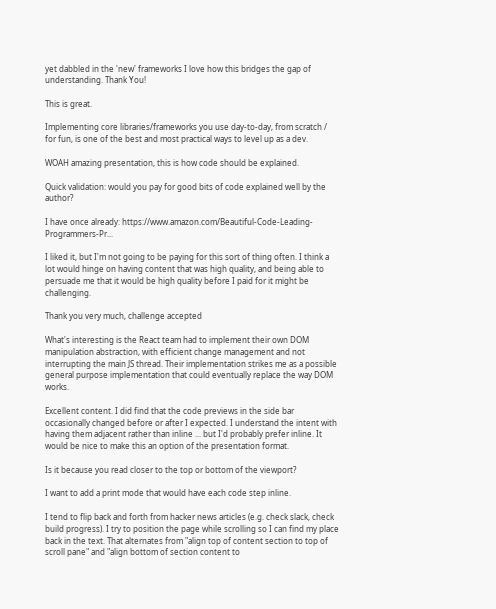yet dabbled in the 'new' frameworks I love how this bridges the gap of understanding. Thank You!

This is great.

Implementing core libraries/frameworks you use day-to-day, from scratch / for fun, is one of the best and most practical ways to level up as a dev.

WOAH amazing presentation, this is how code should be explained.

Quick validation: would you pay for good bits of code explained well by the author?

I have once already: https://www.amazon.com/Beautiful-Code-Leading-Programmers-Pr...

I liked it, but I'm not going to be paying for this sort of thing often. I think a lot would hinge on having content that was high quality, and being able to persuade me that it would be high quality before I paid for it might be challenging.

Thank you very much, challenge accepted

What's interesting is the React team had to implement their own DOM manipulation abstraction, with efficient change management and not interrupting the main JS thread. Their implementation strikes me as a possible general purpose implementation that could eventually replace the way DOM works.

Excellent content. I did find that the code previews in the side bar occasionally changed before or after I expected. I understand the intent with having them adjacent rather than inline ... but I'd probably prefer inline. It would be nice to make this an option of the presentation format.

Is it because you read closer to the top or bottom of the viewport?

I want to add a print mode that would have each code step inline.

I tend to flip back and forth from hacker news articles (e.g. check slack, check build progress). I try to position the page while scrolling so I can find my place back in the text. That alternates from "align top of content section to top of scroll pane" and "align bottom of section content to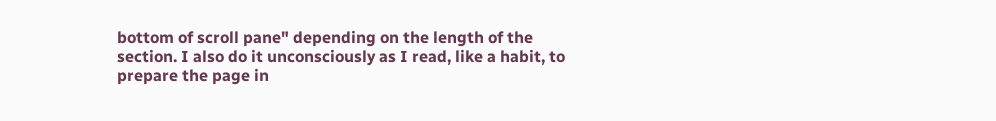bottom of scroll pane" depending on the length of the section. I also do it unconsciously as I read, like a habit, to prepare the page in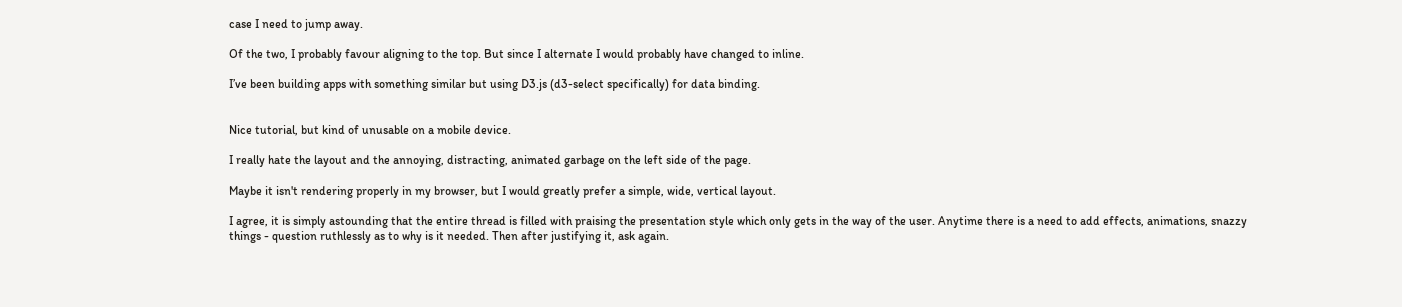case I need to jump away.

Of the two, I probably favour aligning to the top. But since I alternate I would probably have changed to inline.

I’ve been building apps with something similar but using D3.js (d3-select specifically) for data binding.


Nice tutorial, but kind of unusable on a mobile device.

I really hate the layout and the annoying, distracting, animated garbage on the left side of the page.

Maybe it isn't rendering properly in my browser, but I would greatly prefer a simple, wide, vertical layout.

I agree, it is simply astounding that the entire thread is filled with praising the presentation style which only gets in the way of the user. Anytime there is a need to add effects, animations, snazzy things - question ruthlessly as to why is it needed. Then after justifying it, ask again.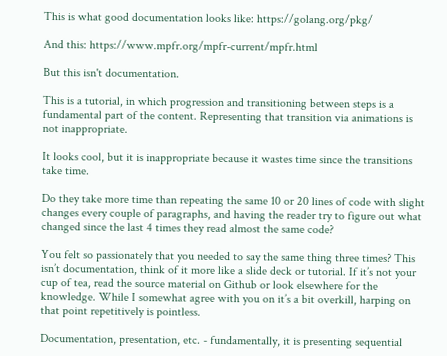This is what good documentation looks like: https://golang.org/pkg/

And this: https://www.mpfr.org/mpfr-current/mpfr.html

But this isn't documentation.

This is a tutorial, in which progression and transitioning between steps is a fundamental part of the content. Representing that transition via animations is not inappropriate.

It looks cool, but it is inappropriate because it wastes time since the transitions take time.

Do they take more time than repeating the same 10 or 20 lines of code with slight changes every couple of paragraphs, and having the reader try to figure out what changed since the last 4 times they read almost the same code?

You felt so passionately that you needed to say the same thing three times? This isn’t documentation, think of it more like a slide deck or tutorial. If it’s not your cup of tea, read the source material on Github or look elsewhere for the knowledge. While I somewhat agree with you on it’s a bit overkill, harping on that point repetitively is pointless.

Documentation, presentation, etc. - fundamentally, it is presenting sequential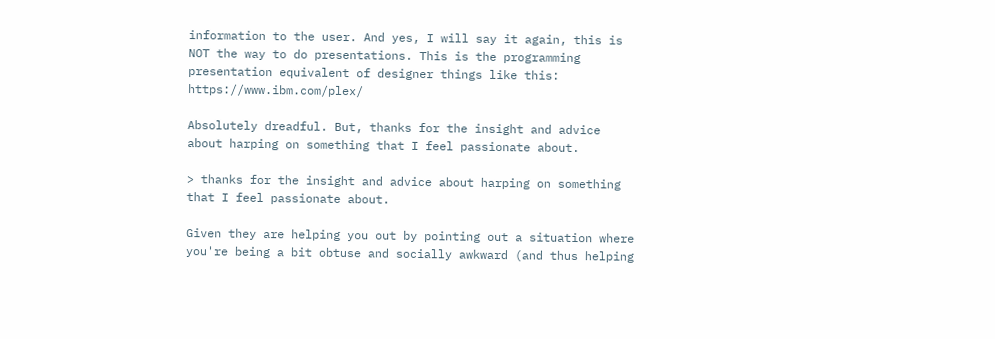information to the user. And yes, I will say it again, this is NOT the way to do presentations. This is the programming presentation equivalent of designer things like this: https://www.ibm.com/plex/

Absolutely dreadful. But, thanks for the insight and advice about harping on something that I feel passionate about.

> thanks for the insight and advice about harping on something that I feel passionate about.

Given they are helping you out by pointing out a situation where you're being a bit obtuse and socially awkward (and thus helping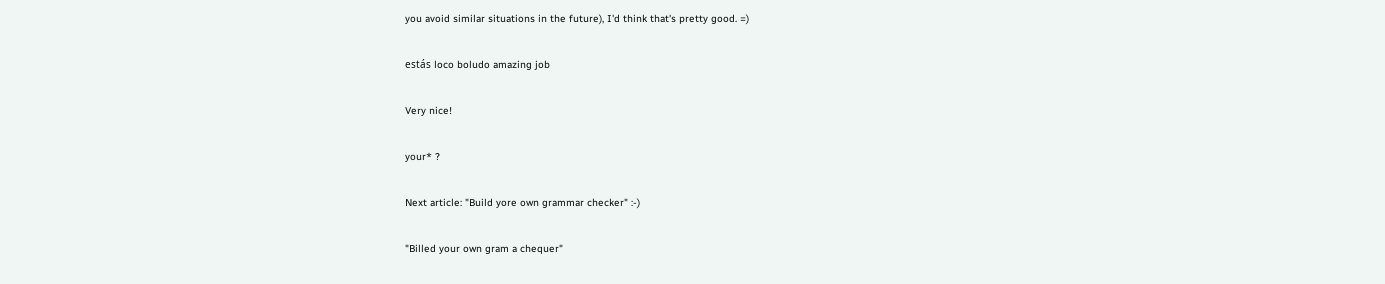you avoid similar situations in the future), I'd think that's pretty good. =)

estás loco boludo amazing job

Very nice!

your* ?

Next article: "Build yore own grammar checker" :-)

"Billed your own gram a chequer"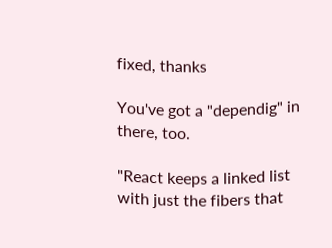fixed, thanks

You've got a "dependig" in there, too.

"React keeps a linked list with just the fibers that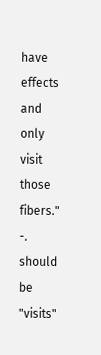have effects and only visit those fibers." -. should be "visits"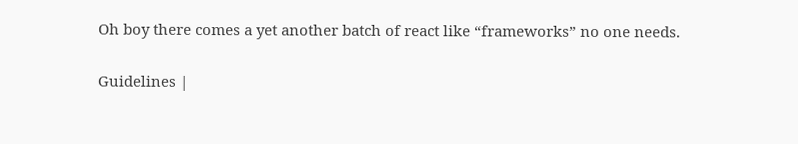Oh boy there comes a yet another batch of react like “frameworks” no one needs.

Guidelines |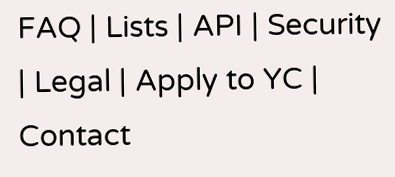FAQ | Lists | API | Security | Legal | Apply to YC | Contact